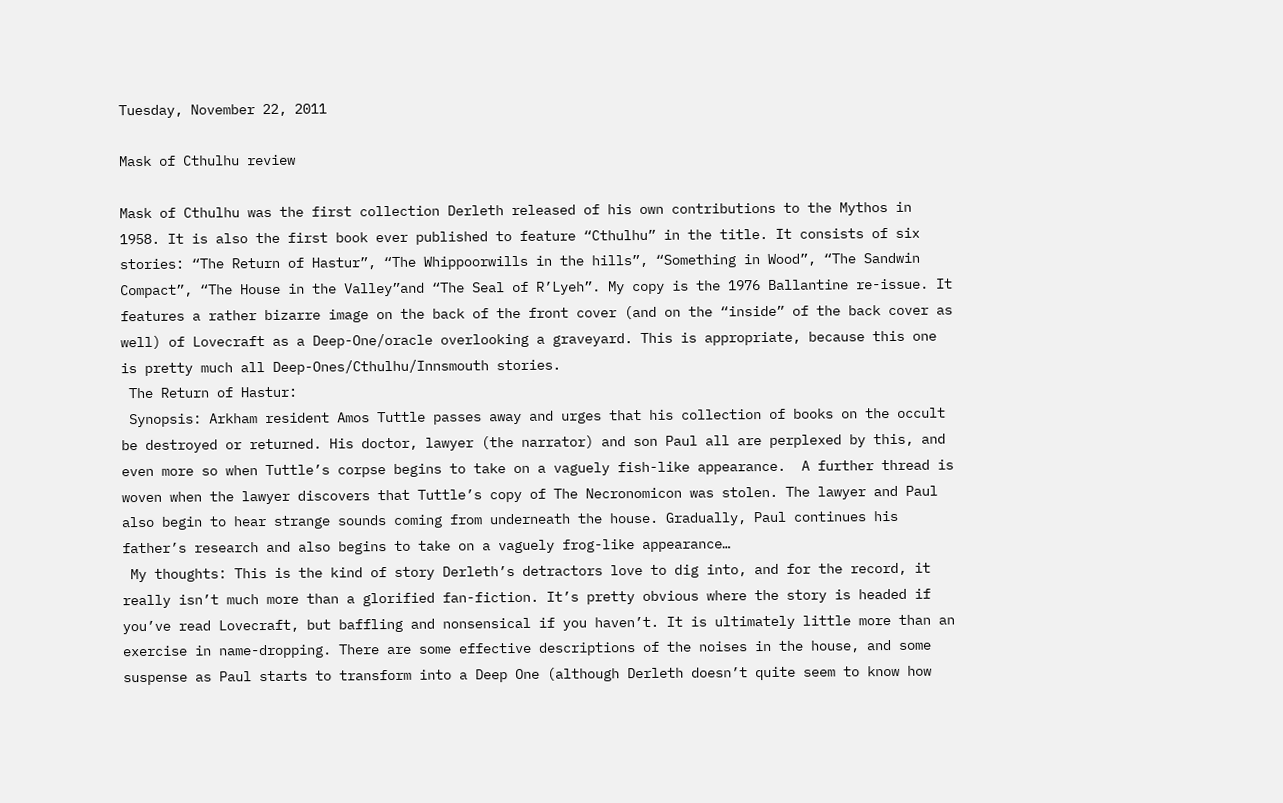Tuesday, November 22, 2011

Mask of Cthulhu review

Mask of Cthulhu was the first collection Derleth released of his own contributions to the Mythos in 1958. It is also the first book ever published to feature “Cthulhu” in the title. It consists of six stories: “The Return of Hastur”, “The Whippoorwills in the hills”, “Something in Wood”, “The Sandwin Compact”, “The House in the Valley”and “The Seal of R’Lyeh”. My copy is the 1976 Ballantine re-issue. It features a rather bizarre image on the back of the front cover (and on the “inside” of the back cover as well) of Lovecraft as a Deep-One/oracle overlooking a graveyard. This is appropriate, because this one is pretty much all Deep-Ones/Cthulhu/Innsmouth stories.
 The Return of Hastur:
 Synopsis: Arkham resident Amos Tuttle passes away and urges that his collection of books on the occult be destroyed or returned. His doctor, lawyer (the narrator) and son Paul all are perplexed by this, and even more so when Tuttle’s corpse begins to take on a vaguely fish-like appearance.  A further thread is woven when the lawyer discovers that Tuttle’s copy of The Necronomicon was stolen. The lawyer and Paul also begin to hear strange sounds coming from underneath the house. Gradually, Paul continues his father’s research and also begins to take on a vaguely frog-like appearance…
 My thoughts: This is the kind of story Derleth’s detractors love to dig into, and for the record, it really isn’t much more than a glorified fan-fiction. It’s pretty obvious where the story is headed if you’ve read Lovecraft, but baffling and nonsensical if you haven’t. It is ultimately little more than an exercise in name-dropping. There are some effective descriptions of the noises in the house, and some suspense as Paul starts to transform into a Deep One (although Derleth doesn’t quite seem to know how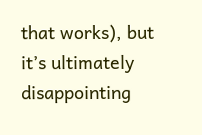that works), but it’s ultimately disappointing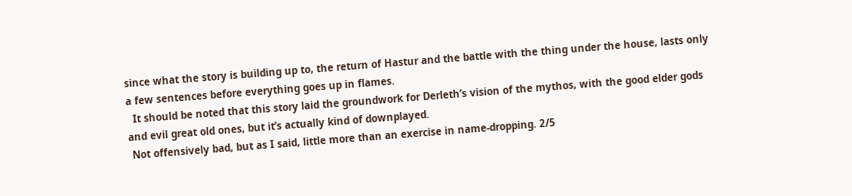since what the story is building up to, the return of Hastur and the battle with the thing under the house, lasts only a few sentences before everything goes up in flames.
  It should be noted that this story laid the groundwork for Derleth’s vision of the mythos, with the good elder gods and evil great old ones, but it’s actually kind of downplayed.
 Not offensively bad, but as I said, little more than an exercise in name-dropping. 2/5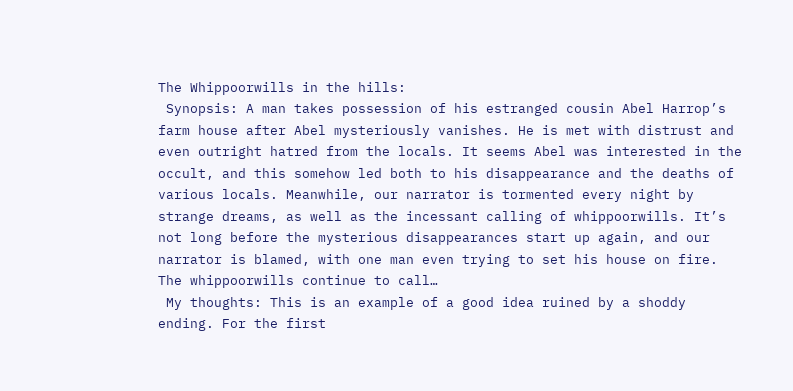The Whippoorwills in the hills:
 Synopsis: A man takes possession of his estranged cousin Abel Harrop’s farm house after Abel mysteriously vanishes. He is met with distrust and even outright hatred from the locals. It seems Abel was interested in the occult, and this somehow led both to his disappearance and the deaths of various locals. Meanwhile, our narrator is tormented every night by strange dreams, as well as the incessant calling of whippoorwills. It’s not long before the mysterious disappearances start up again, and our narrator is blamed, with one man even trying to set his house on fire. The whippoorwills continue to call…
 My thoughts: This is an example of a good idea ruined by a shoddy ending. For the first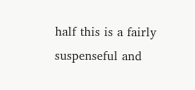half this is a fairly suspenseful and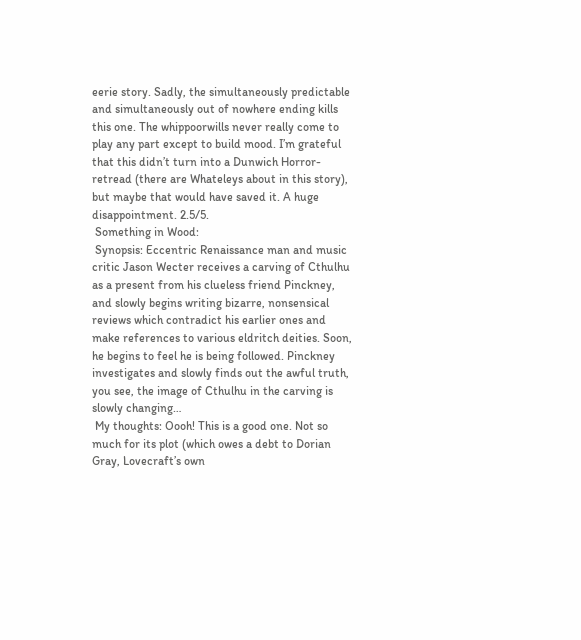eerie story. Sadly, the simultaneously predictable and simultaneously out of nowhere ending kills this one. The whippoorwills never really come to play any part except to build mood. I’m grateful that this didn’t turn into a Dunwich Horror-retread (there are Whateleys about in this story), but maybe that would have saved it. A huge disappointment. 2.5/5.
 Something in Wood:
 Synopsis: Eccentric Renaissance man and music critic Jason Wecter receives a carving of Cthulhu as a present from his clueless friend Pinckney, and slowly begins writing bizarre, nonsensical reviews which contradict his earlier ones and make references to various eldritch deities. Soon, he begins to feel he is being followed. Pinckney investigates and slowly finds out the awful truth, you see, the image of Cthulhu in the carving is slowly changing…
 My thoughts: Oooh! This is a good one. Not so much for its plot (which owes a debt to Dorian Gray, Lovecraft’s own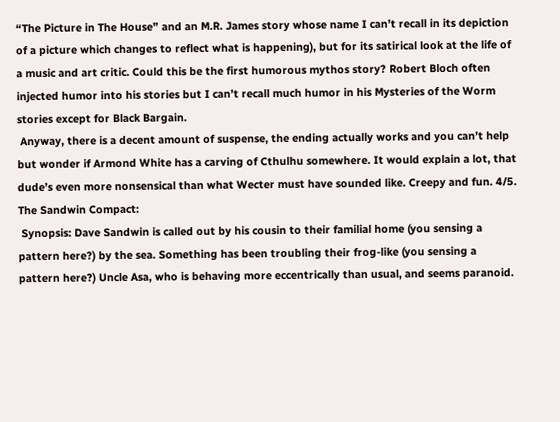“The Picture in The House” and an M.R. James story whose name I can’t recall in its depiction of a picture which changes to reflect what is happening), but for its satirical look at the life of a music and art critic. Could this be the first humorous mythos story? Robert Bloch often injected humor into his stories but I can’t recall much humor in his Mysteries of the Worm stories except for Black Bargain.
 Anyway, there is a decent amount of suspense, the ending actually works and you can’t help but wonder if Armond White has a carving of Cthulhu somewhere. It would explain a lot, that dude’s even more nonsensical than what Wecter must have sounded like. Creepy and fun. 4/5.
The Sandwin Compact:
 Synopsis: Dave Sandwin is called out by his cousin to their familial home (you sensing a pattern here?) by the sea. Something has been troubling their frog-like (you sensing a pattern here?) Uncle Asa, who is behaving more eccentrically than usual, and seems paranoid.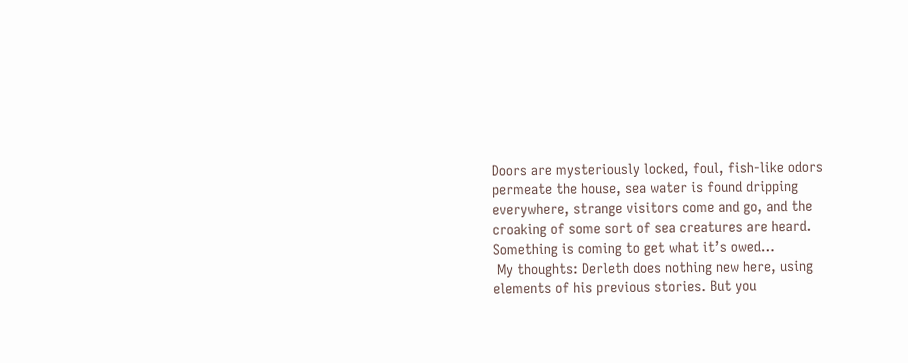Doors are mysteriously locked, foul, fish-like odors permeate the house, sea water is found dripping everywhere, strange visitors come and go, and the croaking of some sort of sea creatures are heard. Something is coming to get what it’s owed…
 My thoughts: Derleth does nothing new here, using elements of his previous stories. But you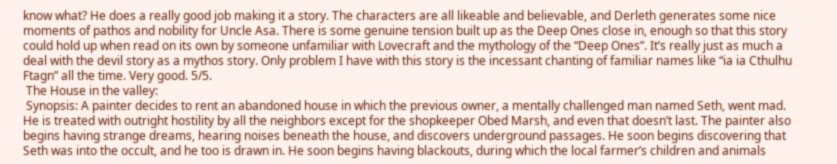know what? He does a really good job making it a story. The characters are all likeable and believable, and Derleth generates some nice moments of pathos and nobility for Uncle Asa. There is some genuine tension built up as the Deep Ones close in, enough so that this story could hold up when read on its own by someone unfamiliar with Lovecraft and the mythology of the “Deep Ones”. It’s really just as much a deal with the devil story as a mythos story. Only problem I have with this story is the incessant chanting of familiar names like “ia ia Cthulhu Ftagn” all the time. Very good. 5/5.
 The House in the valley:
 Synopsis: A painter decides to rent an abandoned house in which the previous owner, a mentally challenged man named Seth, went mad. He is treated with outright hostility by all the neighbors except for the shopkeeper Obed Marsh, and even that doesn’t last. The painter also begins having strange dreams, hearing noises beneath the house, and discovers underground passages. He soon begins discovering that Seth was into the occult, and he too is drawn in. He soon begins having blackouts, during which the local farmer’s children and animals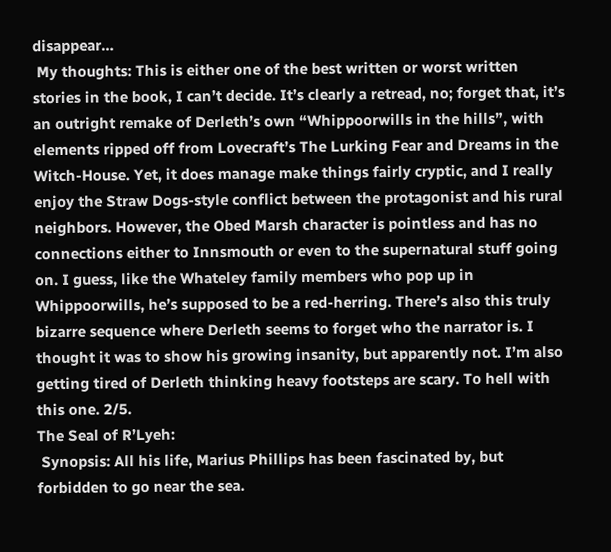disappear…
 My thoughts: This is either one of the best written or worst written stories in the book, I can’t decide. It’s clearly a retread, no; forget that, it’s an outright remake of Derleth’s own “Whippoorwills in the hills”, with elements ripped off from Lovecraft’s The Lurking Fear and Dreams in the Witch-House. Yet, it does manage make things fairly cryptic, and I really enjoy the Straw Dogs-style conflict between the protagonist and his rural neighbors. However, the Obed Marsh character is pointless and has no connections either to Innsmouth or even to the supernatural stuff going on. I guess, like the Whateley family members who pop up in Whippoorwills, he’s supposed to be a red-herring. There’s also this truly bizarre sequence where Derleth seems to forget who the narrator is. I thought it was to show his growing insanity, but apparently not. I’m also getting tired of Derleth thinking heavy footsteps are scary. To hell with this one. 2/5.
The Seal of R’Lyeh:
 Synopsis: All his life, Marius Phillips has been fascinated by, but forbidden to go near the sea.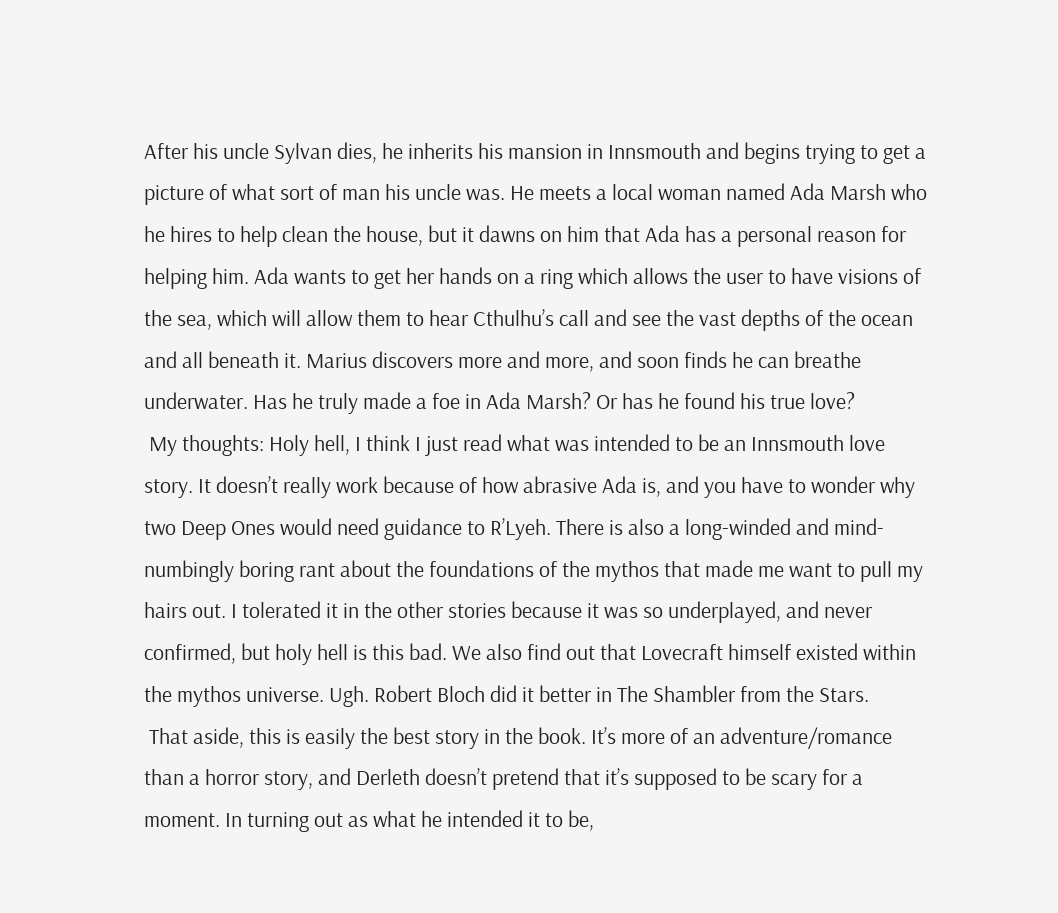After his uncle Sylvan dies, he inherits his mansion in Innsmouth and begins trying to get a picture of what sort of man his uncle was. He meets a local woman named Ada Marsh who he hires to help clean the house, but it dawns on him that Ada has a personal reason for helping him. Ada wants to get her hands on a ring which allows the user to have visions of the sea, which will allow them to hear Cthulhu’s call and see the vast depths of the ocean and all beneath it. Marius discovers more and more, and soon finds he can breathe underwater. Has he truly made a foe in Ada Marsh? Or has he found his true love?
 My thoughts: Holy hell, I think I just read what was intended to be an Innsmouth love story. It doesn’t really work because of how abrasive Ada is, and you have to wonder why two Deep Ones would need guidance to R’Lyeh. There is also a long-winded and mind-numbingly boring rant about the foundations of the mythos that made me want to pull my hairs out. I tolerated it in the other stories because it was so underplayed, and never confirmed, but holy hell is this bad. We also find out that Lovecraft himself existed within the mythos universe. Ugh. Robert Bloch did it better in The Shambler from the Stars.
 That aside, this is easily the best story in the book. It’s more of an adventure/romance than a horror story, and Derleth doesn’t pretend that it’s supposed to be scary for a moment. In turning out as what he intended it to be,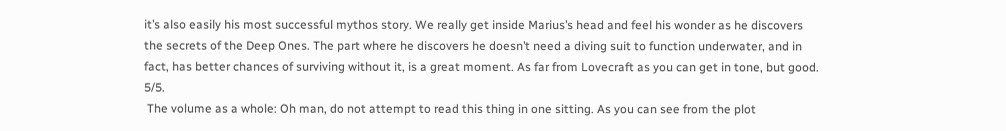it’s also easily his most successful mythos story. We really get inside Marius’s head and feel his wonder as he discovers the secrets of the Deep Ones. The part where he discovers he doesn’t need a diving suit to function underwater, and in fact, has better chances of surviving without it, is a great moment. As far from Lovecraft as you can get in tone, but good. 5/5.
 The volume as a whole: Oh man, do not attempt to read this thing in one sitting. As you can see from the plot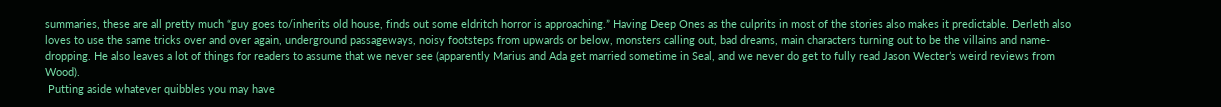summaries, these are all pretty much “guy goes to/inherits old house, finds out some eldritch horror is approaching.” Having Deep Ones as the culprits in most of the stories also makes it predictable. Derleth also loves to use the same tricks over and over again, underground passageways, noisy footsteps from upwards or below, monsters calling out, bad dreams, main characters turning out to be the villains and name-dropping. He also leaves a lot of things for readers to assume that we never see (apparently Marius and Ada get married sometime in Seal, and we never do get to fully read Jason Wecter’s weird reviews from Wood).
 Putting aside whatever quibbles you may have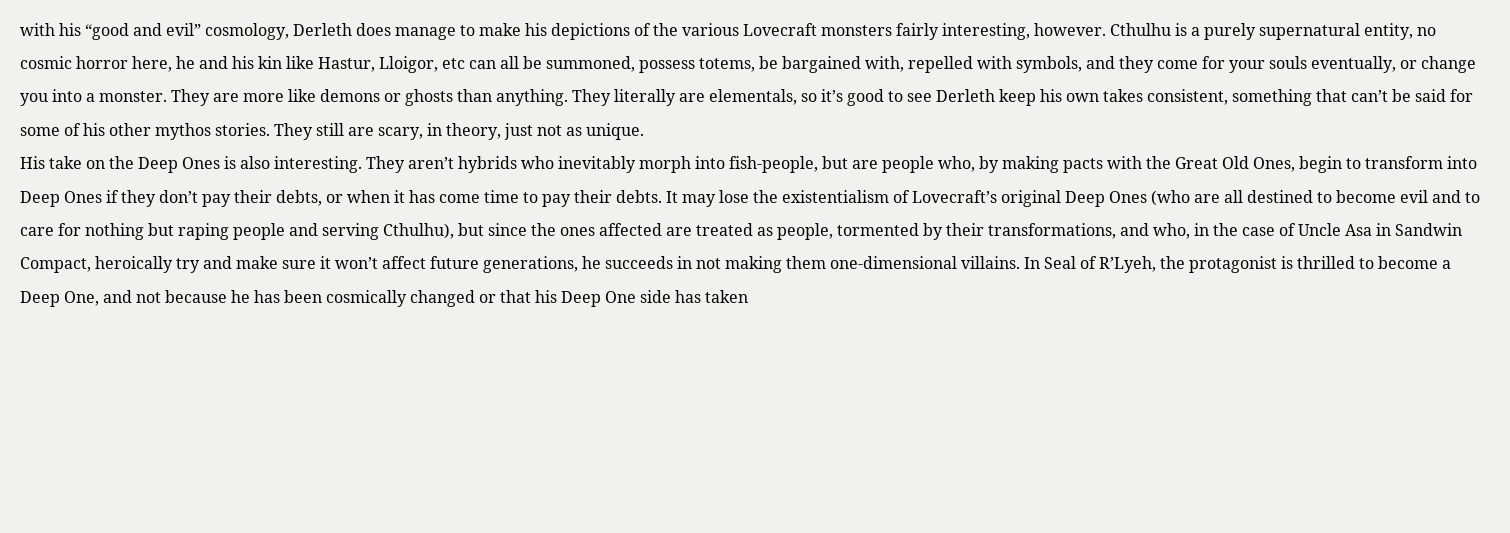with his “good and evil” cosmology, Derleth does manage to make his depictions of the various Lovecraft monsters fairly interesting, however. Cthulhu is a purely supernatural entity, no cosmic horror here, he and his kin like Hastur, Lloigor, etc can all be summoned, possess totems, be bargained with, repelled with symbols, and they come for your souls eventually, or change you into a monster. They are more like demons or ghosts than anything. They literally are elementals, so it’s good to see Derleth keep his own takes consistent, something that can’t be said for some of his other mythos stories. They still are scary, in theory, just not as unique.
His take on the Deep Ones is also interesting. They aren’t hybrids who inevitably morph into fish-people, but are people who, by making pacts with the Great Old Ones, begin to transform into Deep Ones if they don’t pay their debts, or when it has come time to pay their debts. It may lose the existentialism of Lovecraft’s original Deep Ones (who are all destined to become evil and to care for nothing but raping people and serving Cthulhu), but since the ones affected are treated as people, tormented by their transformations, and who, in the case of Uncle Asa in Sandwin Compact, heroically try and make sure it won’t affect future generations, he succeeds in not making them one-dimensional villains. In Seal of R’Lyeh, the protagonist is thrilled to become a Deep One, and not because he has been cosmically changed or that his Deep One side has taken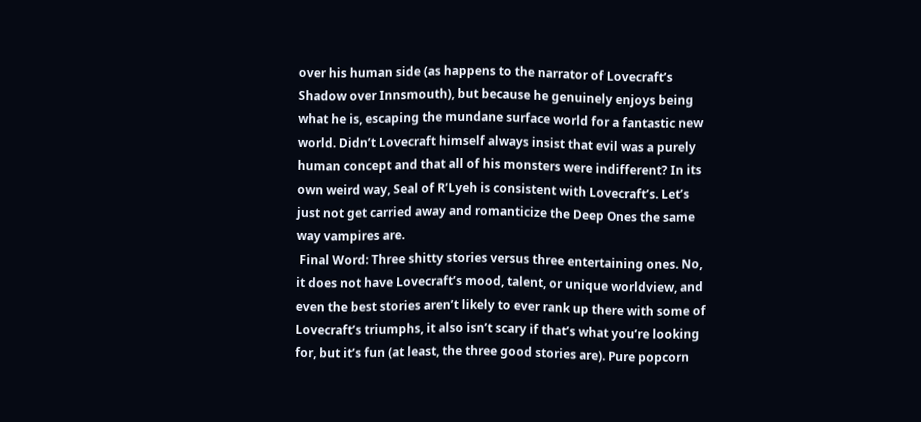over his human side (as happens to the narrator of Lovecraft’s Shadow over Innsmouth), but because he genuinely enjoys being what he is, escaping the mundane surface world for a fantastic new world. Didn’t Lovecraft himself always insist that evil was a purely human concept and that all of his monsters were indifferent? In its own weird way, Seal of R’Lyeh is consistent with Lovecraft’s. Let’s just not get carried away and romanticize the Deep Ones the same way vampires are.
 Final Word: Three shitty stories versus three entertaining ones. No, it does not have Lovecraft’s mood, talent, or unique worldview, and even the best stories aren’t likely to ever rank up there with some of Lovecraft’s triumphs, it also isn’t scary if that’s what you’re looking for, but it’s fun (at least, the three good stories are). Pure popcorn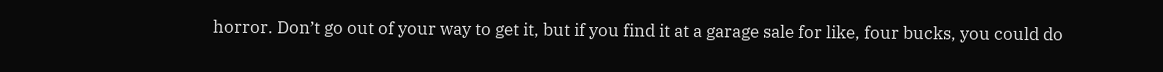horror. Don’t go out of your way to get it, but if you find it at a garage sale for like, four bucks, you could do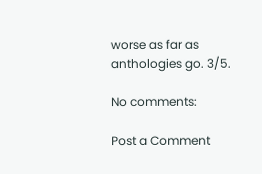worse as far as anthologies go. 3/5.

No comments:

Post a Comment